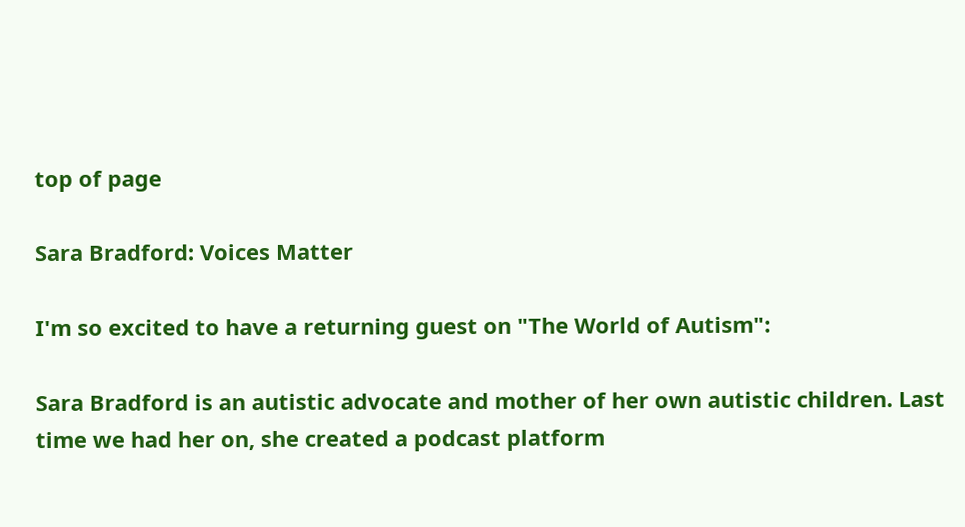top of page

Sara Bradford: Voices Matter

I'm so excited to have a returning guest on "The World of Autism":

Sara Bradford is an autistic advocate and mother of her own autistic children. Last time we had her on, she created a podcast platform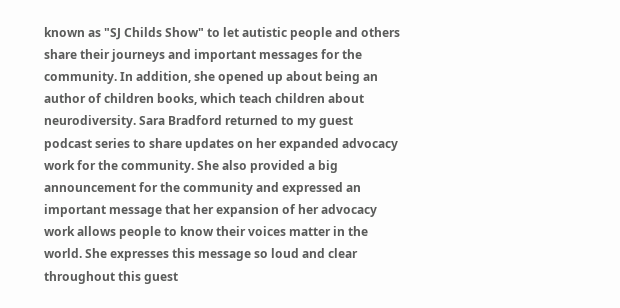known as "SJ Childs Show" to let autistic people and others share their journeys and important messages for the community. In addition, she opened up about being an author of children books, which teach children about neurodiversity. Sara Bradford returned to my guest podcast series to share updates on her expanded advocacy work for the community. She also provided a big announcement for the community and expressed an important message that her expansion of her advocacy work allows people to know their voices matter in the world. She expresses this message so loud and clear throughout this guest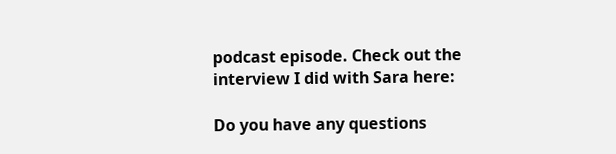podcast episode. Check out the interview I did with Sara here:

Do you have any questions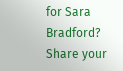for Sara Bradford? Share your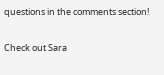questions in the comments section!

Check out Sara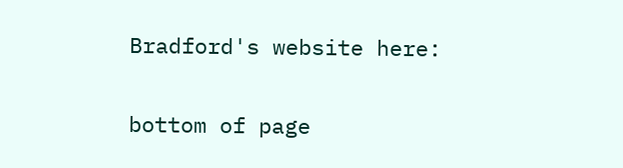Bradford's website here:


bottom of page